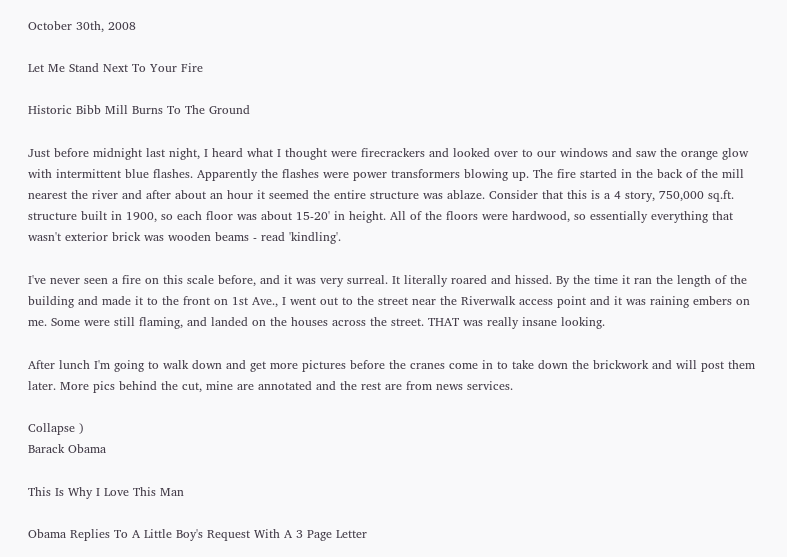October 30th, 2008

Let Me Stand Next To Your Fire

Historic Bibb Mill Burns To The Ground

Just before midnight last night, I heard what I thought were firecrackers and looked over to our windows and saw the orange glow with intermittent blue flashes. Apparently the flashes were power transformers blowing up. The fire started in the back of the mill nearest the river and after about an hour it seemed the entire structure was ablaze. Consider that this is a 4 story, 750,000 sq.ft. structure built in 1900, so each floor was about 15-20' in height. All of the floors were hardwood, so essentially everything that wasn't exterior brick was wooden beams - read 'kindling'.

I've never seen a fire on this scale before, and it was very surreal. It literally roared and hissed. By the time it ran the length of the building and made it to the front on 1st Ave., I went out to the street near the Riverwalk access point and it was raining embers on me. Some were still flaming, and landed on the houses across the street. THAT was really insane looking.

After lunch I'm going to walk down and get more pictures before the cranes come in to take down the brickwork and will post them later. More pics behind the cut, mine are annotated and the rest are from news services.

Collapse )
Barack Obama

This Is Why I Love This Man

Obama Replies To A Little Boy's Request With A 3 Page Letter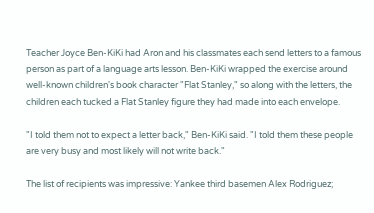Teacher Joyce Ben-KiKi had Aron and his classmates each send letters to a famous person as part of a language arts lesson. Ben-KiKi wrapped the exercise around well-known children's book character "Flat Stanley," so along with the letters, the children each tucked a Flat Stanley figure they had made into each envelope.

"I told them not to expect a letter back," Ben-KiKi said. "I told them these people are very busy and most likely will not write back."

The list of recipients was impressive: Yankee third basemen Alex Rodriguez;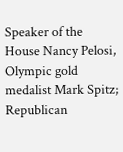Speaker of the House Nancy Pelosi, Olympic gold medalist Mark Spitz; Republican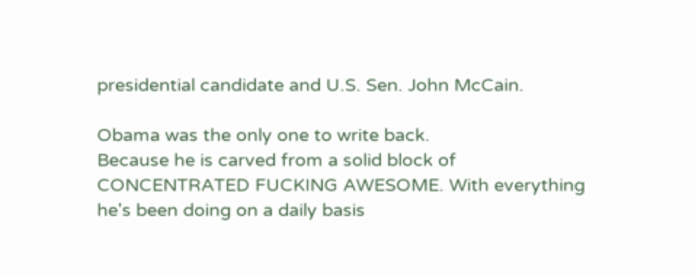presidential candidate and U.S. Sen. John McCain.

Obama was the only one to write back.
Because he is carved from a solid block of CONCENTRATED FUCKING AWESOME. With everything he's been doing on a daily basis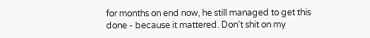for months on end now, he still managed to get this done - because it mattered. Don't shit on my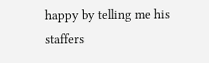happy by telling me his staffers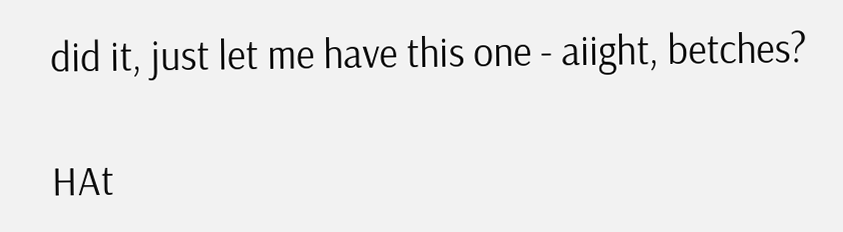did it, just let me have this one - aiight, betches?

HAt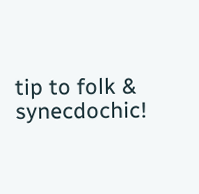tip to folk & synecdochic!